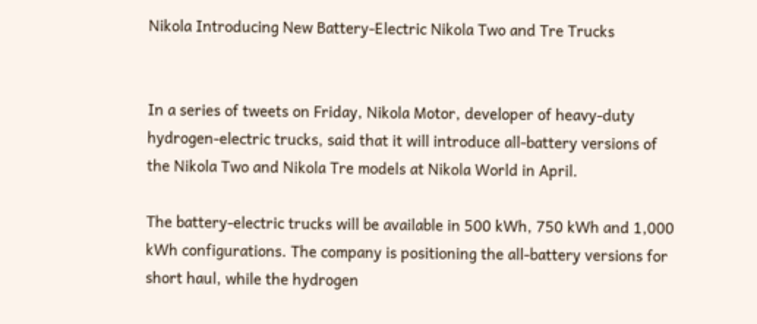Nikola Introducing New Battery-Electric Nikola Two and Tre Trucks


In a series of tweets on Friday, Nikola Motor, developer of heavy-duty hydrogen-electric trucks, said that it will introduce all-battery versions of the Nikola Two and Nikola Tre models at Nikola World in April.

The battery-electric trucks will be available in 500 kWh, 750 kWh and 1,000 kWh configurations. The company is positioning the all-battery versions for short haul, while the hydrogen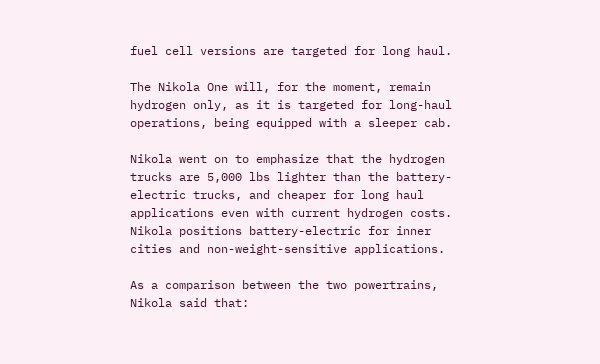fuel cell versions are targeted for long haul.

The Nikola One will, for the moment, remain hydrogen only, as it is targeted for long-haul operations, being equipped with a sleeper cab.

Nikola went on to emphasize that the hydrogen trucks are 5,000 lbs lighter than the battery-electric trucks, and cheaper for long haul applications even with current hydrogen costs. Nikola positions battery-electric for inner cities and non-weight-sensitive applications.

As a comparison between the two powertrains, Nikola said that: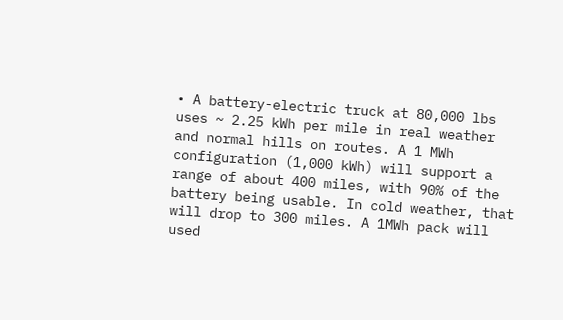• A battery-electric truck at 80,000 lbs uses ~ 2.25 kWh per mile in real weather and normal hills on routes. A 1 MWh configuration (1,000 kWh) will support a range of about 400 miles, with 90% of the battery being usable. In cold weather, that will drop to 300 miles. A 1MWh pack will used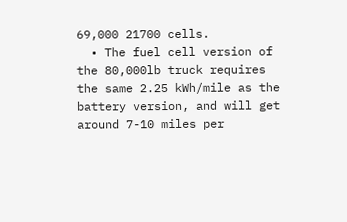69,000 21700 cells.
  • The fuel cell version of the 80,000lb truck requires the same 2.25 kWh/mile as the battery version, and will get around 7-10 miles per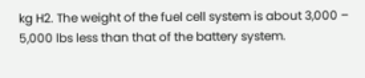kg H2. The weight of the fuel cell system is about 3,000 – 5,000 lbs less than that of the battery system.